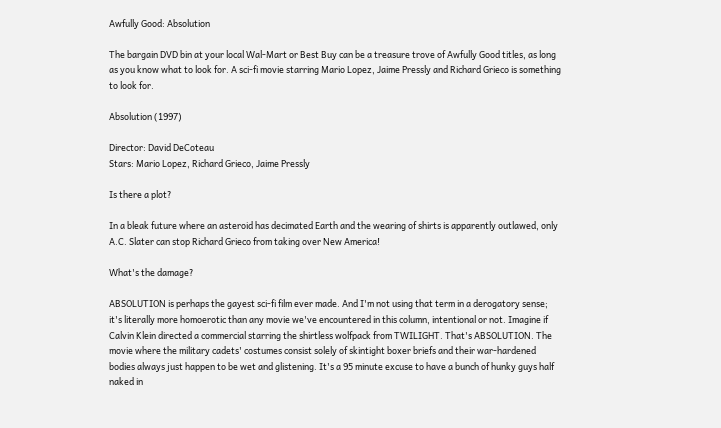Awfully Good: Absolution

The bargain DVD bin at your local Wal-Mart or Best Buy can be a treasure trove of Awfully Good titles, as long as you know what to look for. A sci-fi movie starring Mario Lopez, Jaime Pressly and Richard Grieco is something to look for.

Absolution (1997)

Director: David DeCoteau
Stars: Mario Lopez, Richard Grieco, Jaime Pressly

Is there a plot?

In a bleak future where an asteroid has decimated Earth and the wearing of shirts is apparently outlawed, only A.C. Slater can stop Richard Grieco from taking over New America!

What's the damage?

ABSOLUTION is perhaps the gayest sci-fi film ever made. And I'm not using that term in a derogatory sense; it's literally more homoerotic than any movie we've encountered in this column, intentional or not. Imagine if Calvin Klein directed a commercial starring the shirtless wolfpack from TWILIGHT. That's ABSOLUTION. The movie where the military cadets' costumes consist solely of skintight boxer briefs and their war-hardened bodies always just happen to be wet and glistening. It's a 95 minute excuse to have a bunch of hunky guys half naked in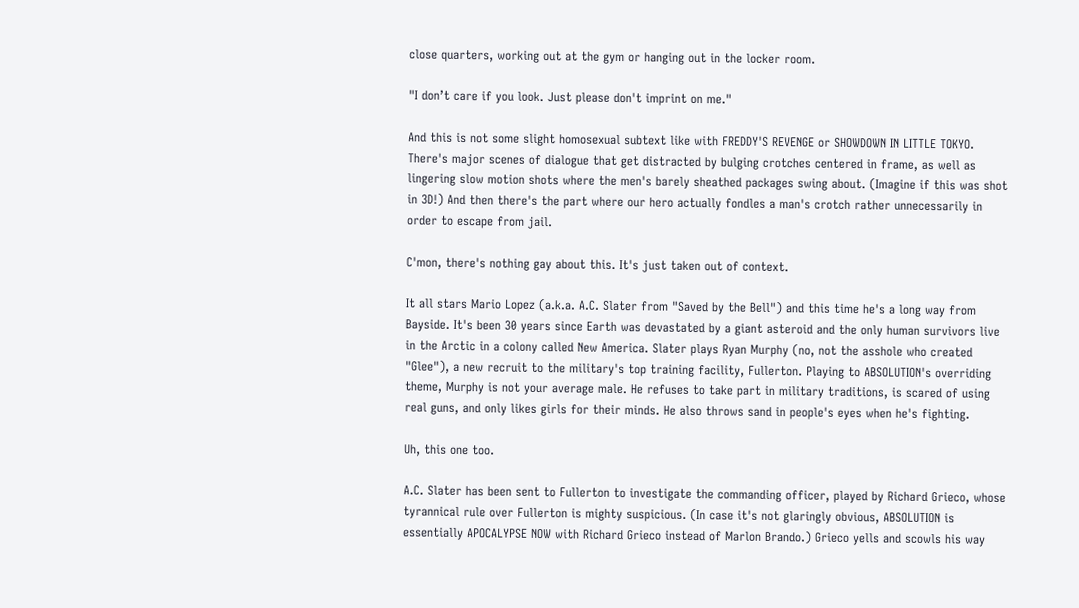close quarters, working out at the gym or hanging out in the locker room.

"I don’t care if you look. Just please don't imprint on me."

And this is not some slight homosexual subtext like with FREDDY'S REVENGE or SHOWDOWN IN LITTLE TOKYO. There's major scenes of dialogue that get distracted by bulging crotches centered in frame, as well as lingering slow motion shots where the men's barely sheathed packages swing about. (Imagine if this was shot in 3D!) And then there's the part where our hero actually fondles a man's crotch rather unnecessarily in order to escape from jail.

C'mon, there's nothing gay about this. It's just taken out of context.

It all stars Mario Lopez (a.k.a. A.C. Slater from "Saved by the Bell") and this time he's a long way from Bayside. It's been 30 years since Earth was devastated by a giant asteroid and the only human survivors live in the Arctic in a colony called New America. Slater plays Ryan Murphy (no, not the asshole who created "Glee"), a new recruit to the military's top training facility, Fullerton. Playing to ABSOLUTION's overriding theme, Murphy is not your average male. He refuses to take part in military traditions, is scared of using real guns, and only likes girls for their minds. He also throws sand in people's eyes when he's fighting.

Uh, this one too.

A.C. Slater has been sent to Fullerton to investigate the commanding officer, played by Richard Grieco, whose tyrannical rule over Fullerton is mighty suspicious. (In case it's not glaringly obvious, ABSOLUTION is essentially APOCALYPSE NOW with Richard Grieco instead of Marlon Brando.) Grieco yells and scowls his way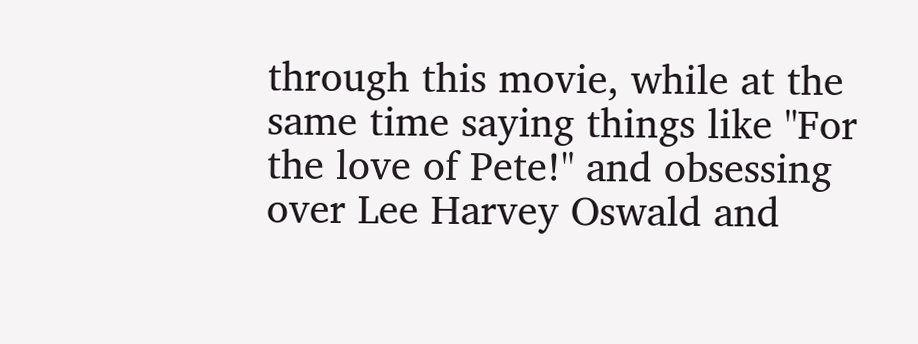through this movie, while at the same time saying things like "For the love of Pete!" and obsessing over Lee Harvey Oswald and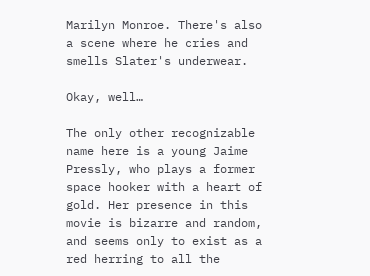Marilyn Monroe. There's also a scene where he cries and smells Slater's underwear.

Okay, well…

The only other recognizable name here is a young Jaime Pressly, who plays a former space hooker with a heart of gold. Her presence in this movie is bizarre and random, and seems only to exist as a red herring to all the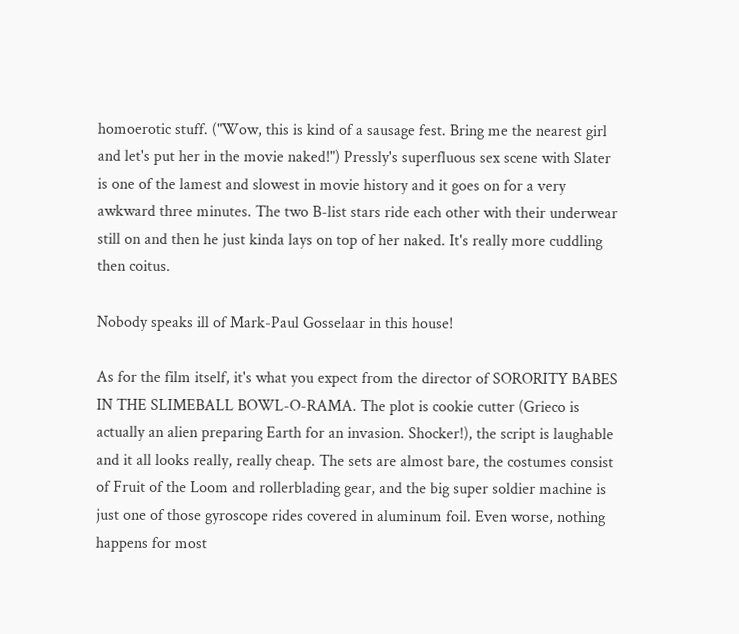homoerotic stuff. ("Wow, this is kind of a sausage fest. Bring me the nearest girl and let's put her in the movie naked!") Pressly's superfluous sex scene with Slater is one of the lamest and slowest in movie history and it goes on for a very awkward three minutes. The two B-list stars ride each other with their underwear still on and then he just kinda lays on top of her naked. It's really more cuddling then coitus.

Nobody speaks ill of Mark-Paul Gosselaar in this house!

As for the film itself, it's what you expect from the director of SORORITY BABES IN THE SLIMEBALL BOWL-O-RAMA. The plot is cookie cutter (Grieco is actually an alien preparing Earth for an invasion. Shocker!), the script is laughable and it all looks really, really cheap. The sets are almost bare, the costumes consist of Fruit of the Loom and rollerblading gear, and the big super soldier machine is just one of those gyroscope rides covered in aluminum foil. Even worse, nothing happens for most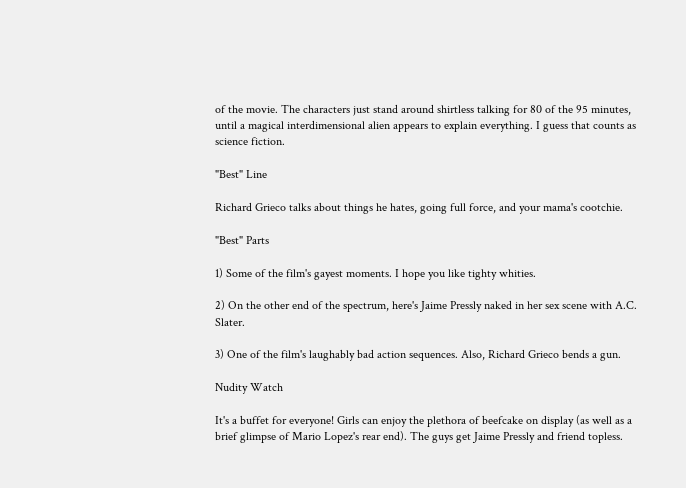of the movie. The characters just stand around shirtless talking for 80 of the 95 minutes, until a magical interdimensional alien appears to explain everything. I guess that counts as science fiction.

"Best" Line

Richard Grieco talks about things he hates, going full force, and your mama's cootchie.

"Best" Parts

1) Some of the film's gayest moments. I hope you like tighty whities.

2) On the other end of the spectrum, here's Jaime Pressly naked in her sex scene with A.C. Slater.

3) One of the film's laughably bad action sequences. Also, Richard Grieco bends a gun.

Nudity Watch

It's a buffet for everyone! Girls can enjoy the plethora of beefcake on display (as well as a brief glimpse of Mario Lopez's rear end). The guys get Jaime Pressly and friend topless.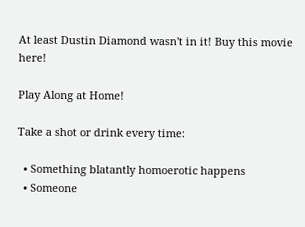At least Dustin Diamond wasn't in it! Buy this movie here!

Play Along at Home!

Take a shot or drink every time:

  • Something blatantly homoerotic happens
  • Someone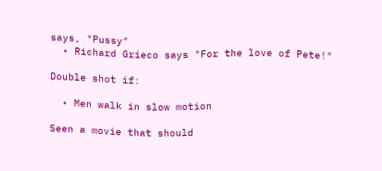says, "Pussy"
  • Richard Grieco says "For the love of Pete!"

Double shot if:

  • Men walk in slow motion

Seen a movie that should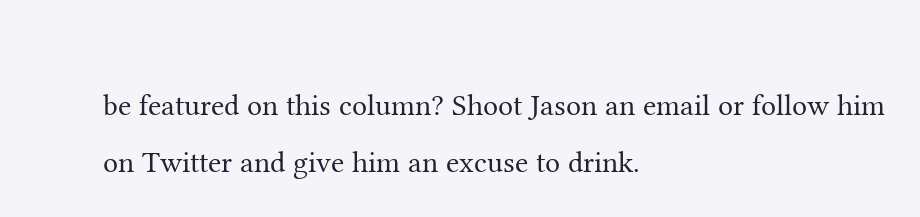be featured on this column? Shoot Jason an email or follow him on Twitter and give him an excuse to drink.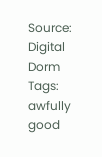Source: Digital Dorm
Tags: awfully good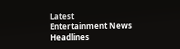Latest Entertainment News Headlines